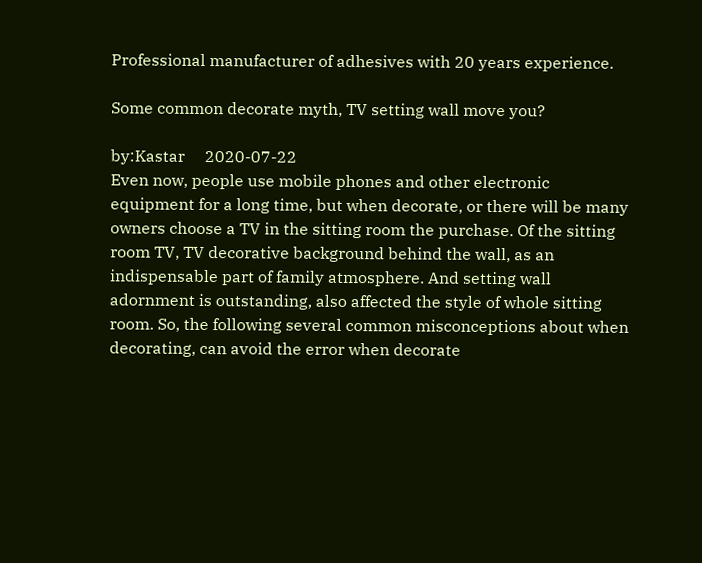Professional manufacturer of adhesives with 20 years experience.

Some common decorate myth, TV setting wall move you?

by:Kastar     2020-07-22
Even now, people use mobile phones and other electronic equipment for a long time, but when decorate, or there will be many owners choose a TV in the sitting room the purchase. Of the sitting room TV, TV decorative background behind the wall, as an indispensable part of family atmosphere. And setting wall adornment is outstanding, also affected the style of whole sitting room. So, the following several common misconceptions about when decorating, can avoid the error when decorate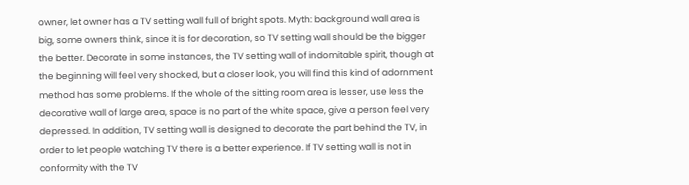owner, let owner has a TV setting wall full of bright spots. Myth: background wall area is big, some owners think, since it is for decoration, so TV setting wall should be the bigger the better. Decorate in some instances, the TV setting wall of indomitable spirit, though at the beginning will feel very shocked, but a closer look, you will find this kind of adornment method has some problems. If the whole of the sitting room area is lesser, use less the decorative wall of large area, space is no part of the white space, give a person feel very depressed. In addition, TV setting wall is designed to decorate the part behind the TV, in order to let people watching TV there is a better experience. If TV setting wall is not in conformity with the TV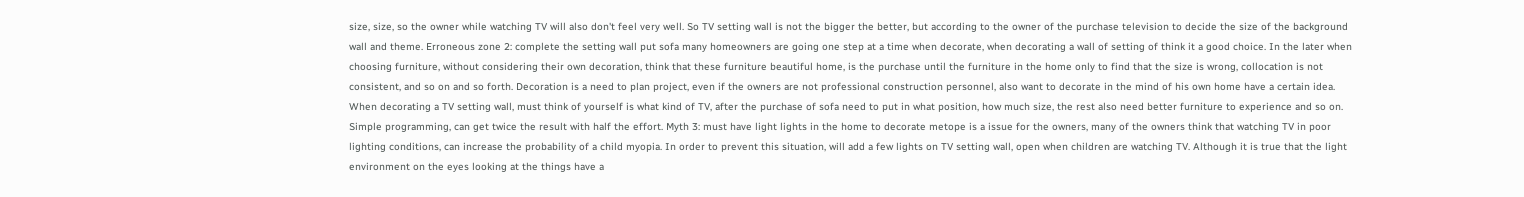size, size, so the owner while watching TV will also don't feel very well. So TV setting wall is not the bigger the better, but according to the owner of the purchase television to decide the size of the background wall and theme. Erroneous zone 2: complete the setting wall put sofa many homeowners are going one step at a time when decorate, when decorating a wall of setting of think it a good choice. In the later when choosing furniture, without considering their own decoration, think that these furniture beautiful home, is the purchase until the furniture in the home only to find that the size is wrong, collocation is not consistent, and so on and so forth. Decoration is a need to plan project, even if the owners are not professional construction personnel, also want to decorate in the mind of his own home have a certain idea. When decorating a TV setting wall, must think of yourself is what kind of TV, after the purchase of sofa need to put in what position, how much size, the rest also need better furniture to experience and so on. Simple programming, can get twice the result with half the effort. Myth 3: must have light lights in the home to decorate metope is a issue for the owners, many of the owners think that watching TV in poor lighting conditions, can increase the probability of a child myopia. In order to prevent this situation, will add a few lights on TV setting wall, open when children are watching TV. Although it is true that the light environment on the eyes looking at the things have a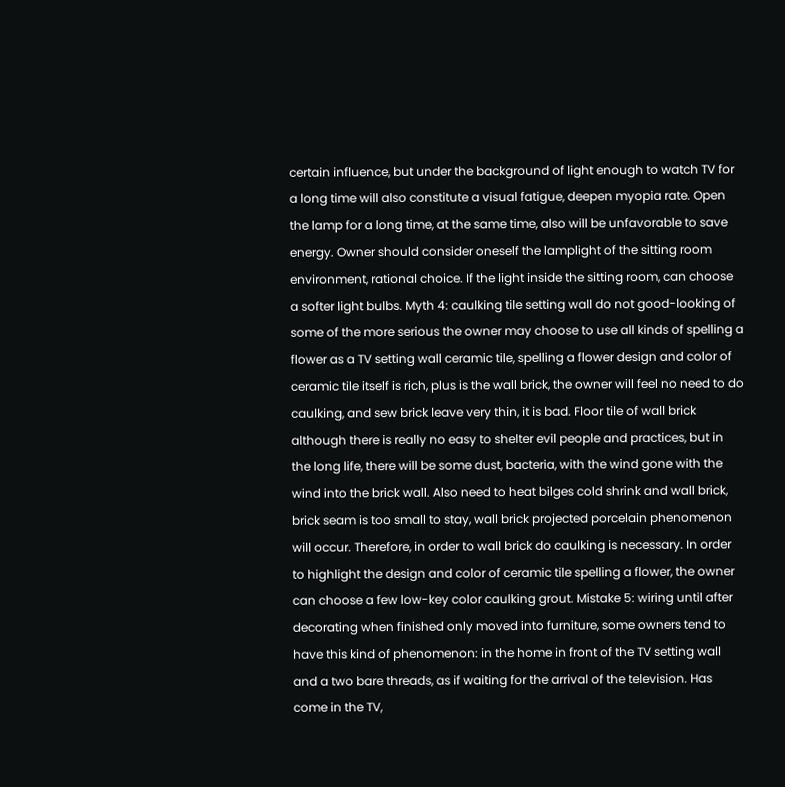certain influence, but under the background of light enough to watch TV for a long time will also constitute a visual fatigue, deepen myopia rate. Open the lamp for a long time, at the same time, also will be unfavorable to save energy. Owner should consider oneself the lamplight of the sitting room environment, rational choice. If the light inside the sitting room, can choose a softer light bulbs. Myth 4: caulking tile setting wall do not good-looking of some of the more serious the owner may choose to use all kinds of spelling a flower as a TV setting wall ceramic tile, spelling a flower design and color of ceramic tile itself is rich, plus is the wall brick, the owner will feel no need to do caulking, and sew brick leave very thin, it is bad. Floor tile of wall brick although there is really no easy to shelter evil people and practices, but in the long life, there will be some dust, bacteria, with the wind gone with the wind into the brick wall. Also need to heat bilges cold shrink and wall brick, brick seam is too small to stay, wall brick projected porcelain phenomenon will occur. Therefore, in order to wall brick do caulking is necessary. In order to highlight the design and color of ceramic tile spelling a flower, the owner can choose a few low-key color caulking grout. Mistake 5: wiring until after decorating when finished only moved into furniture, some owners tend to have this kind of phenomenon: in the home in front of the TV setting wall and a two bare threads, as if waiting for the arrival of the television. Has come in the TV,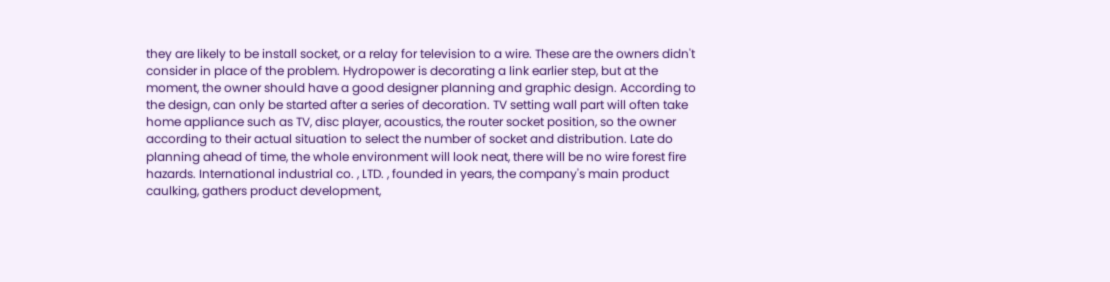they are likely to be install socket, or a relay for television to a wire. These are the owners didn't consider in place of the problem. Hydropower is decorating a link earlier step, but at the moment, the owner should have a good designer planning and graphic design. According to the design, can only be started after a series of decoration. TV setting wall part will often take home appliance such as TV, disc player, acoustics, the router socket position, so the owner according to their actual situation to select the number of socket and distribution. Late do planning ahead of time, the whole environment will look neat, there will be no wire forest fire hazards. International industrial co. , LTD. , founded in years, the company's main product caulking, gathers product development,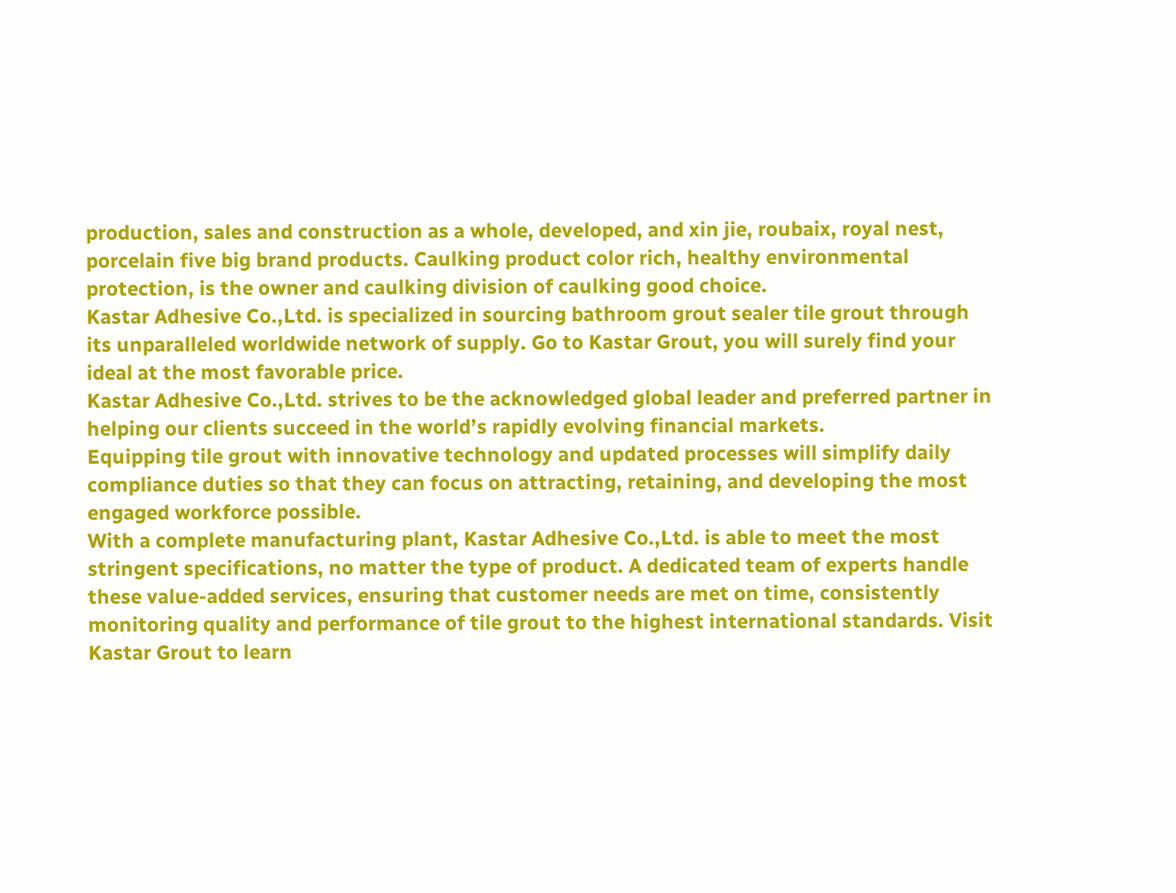production, sales and construction as a whole, developed, and xin jie, roubaix, royal nest, porcelain five big brand products. Caulking product color rich, healthy environmental protection, is the owner and caulking division of caulking good choice.
Kastar Adhesive Co.,Ltd. is specialized in sourcing bathroom grout sealer tile grout through its unparalleled worldwide network of supply. Go to Kastar Grout, you will surely find your ideal at the most favorable price.
Kastar Adhesive Co.,Ltd. strives to be the acknowledged global leader and preferred partner in helping our clients succeed in the world’s rapidly evolving financial markets.
Equipping tile grout with innovative technology and updated processes will simplify daily compliance duties so that they can focus on attracting, retaining, and developing the most engaged workforce possible.
With a complete manufacturing plant, Kastar Adhesive Co.,Ltd. is able to meet the most stringent specifications, no matter the type of product. A dedicated team of experts handle these value-added services, ensuring that customer needs are met on time, consistently monitoring quality and performance of tile grout to the highest international standards. Visit Kastar Grout to learn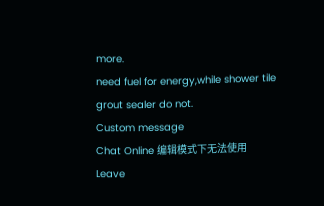more.
need fuel for energy,while shower tile grout sealer do not.
Custom message
Chat Online 编辑模式下无法使用
Leave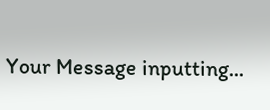Your Message inputting...